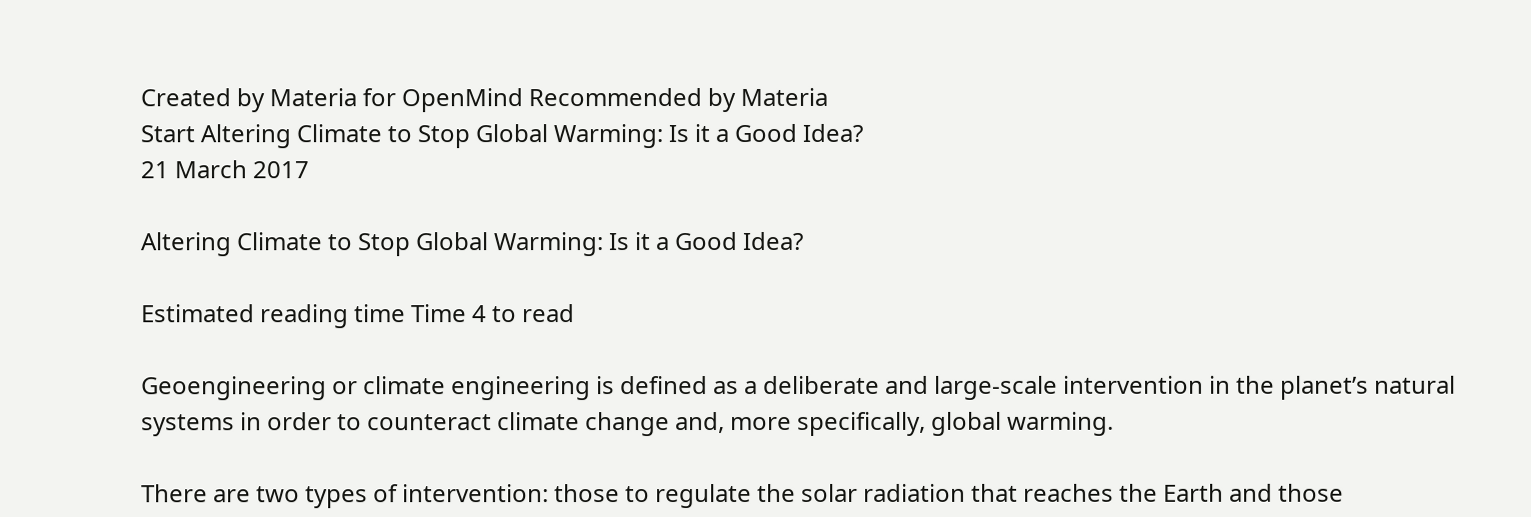Created by Materia for OpenMind Recommended by Materia
Start Altering Climate to Stop Global Warming: Is it a Good Idea?
21 March 2017

Altering Climate to Stop Global Warming: Is it a Good Idea?

Estimated reading time Time 4 to read

Geoengineering or climate engineering is defined as a deliberate and large-scale intervention in the planet’s natural systems in order to counteract climate change and, more specifically, global warming.

There are two types of intervention: those to regulate the solar radiation that reaches the Earth and those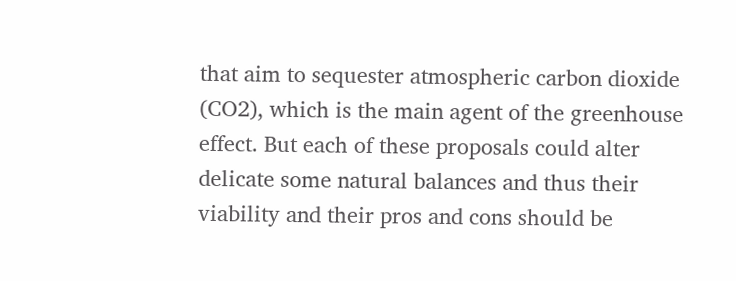that aim to sequester atmospheric carbon dioxide (CO2), which is the main agent of the greenhouse effect. But each of these proposals could alter delicate some natural balances and thus their viability and their pros and cons should be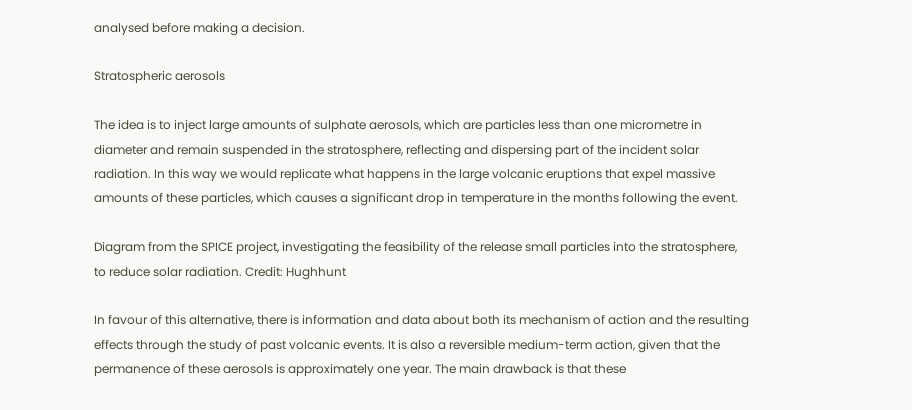analysed before making a decision.

Stratospheric aerosols

The idea is to inject large amounts of sulphate aerosols, which are particles less than one micrometre in diameter and remain suspended in the stratosphere, reflecting and dispersing part of the incident solar radiation. In this way we would replicate what happens in the large volcanic eruptions that expel massive amounts of these particles, which causes a significant drop in temperature in the months following the event.

Diagram from the SPICE project, investigating the feasibility of the release small particles into the stratosphere, to reduce solar radiation. Credit: Hughhunt

In favour of this alternative, there is information and data about both its mechanism of action and the resulting effects through the study of past volcanic events. It is also a reversible medium-term action, given that the permanence of these aerosols is approximately one year. The main drawback is that these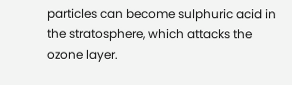particles can become sulphuric acid in the stratosphere, which attacks the ozone layer.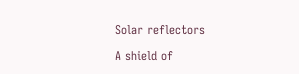Solar reflectors

A shield of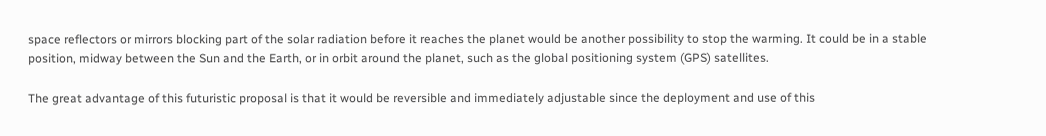space reflectors or mirrors blocking part of the solar radiation before it reaches the planet would be another possibility to stop the warming. It could be in a stable position, midway between the Sun and the Earth, or in orbit around the planet, such as the global positioning system (GPS) satellites.

The great advantage of this futuristic proposal is that it would be reversible and immediately adjustable since the deployment and use of this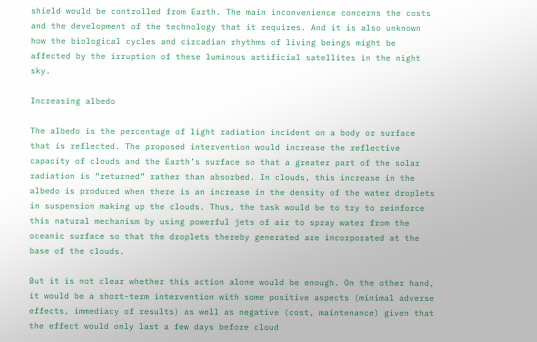shield would be controlled from Earth. The main inconvenience concerns the costs and the development of the technology that it requires. And it is also unknown how the biological cycles and circadian rhythms of living beings might be affected by the irruption of these luminous artificial satellites in the night sky.

Increasing albedo

The albedo is the percentage of light radiation incident on a body or surface that is reflected. The proposed intervention would increase the reflective capacity of clouds and the Earth’s surface so that a greater part of the solar radiation is “returned” rather than absorbed. In clouds, this increase in the albedo is produced when there is an increase in the density of the water droplets in suspension making up the clouds. Thus, the task would be to try to reinforce this natural mechanism by using powerful jets of air to spray water from the oceanic surface so that the droplets thereby generated are incorporated at the base of the clouds.

But it is not clear whether this action alone would be enough. On the other hand, it would be a short-term intervention with some positive aspects (minimal adverse effects, immediacy of results) as well as negative (cost, maintenance) given that the effect would only last a few days before cloud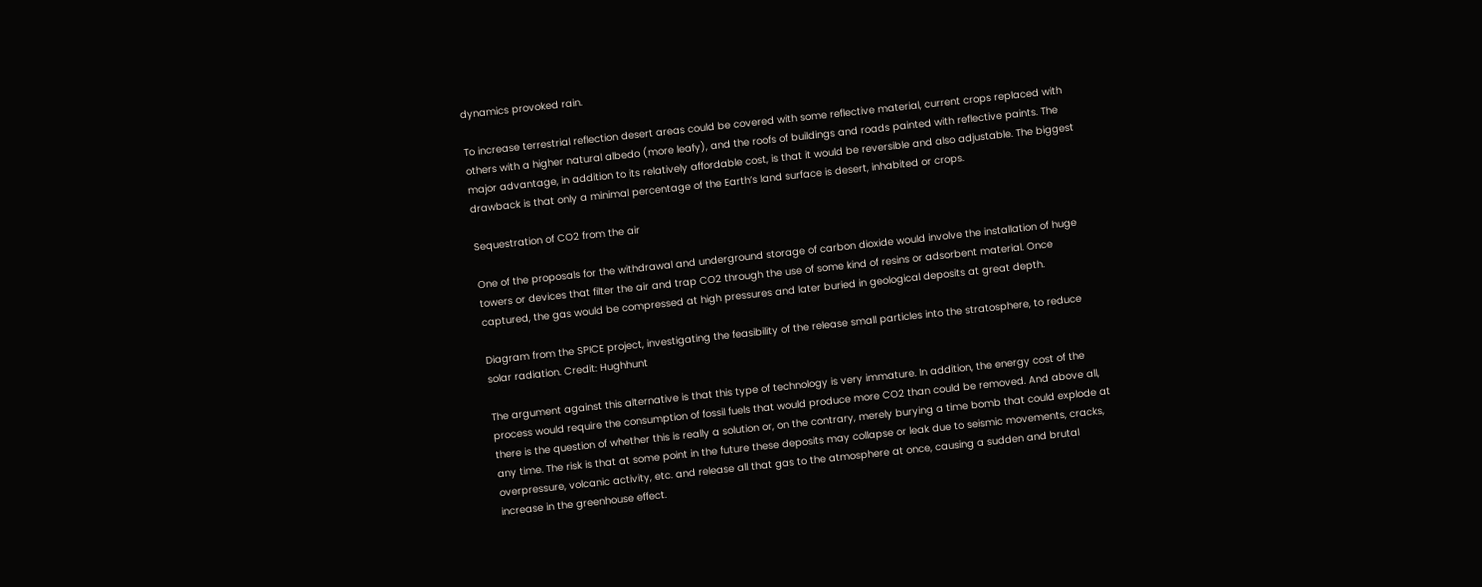dynamics provoked rain.

To increase terrestrial reflection desert areas could be covered with some reflective material, current crops replaced with others with a higher natural albedo (more leafy), and the roofs of buildings and roads painted with reflective paints. The major advantage, in addition to its relatively affordable cost, is that it would be reversible and also adjustable. The biggest drawback is that only a minimal percentage of the Earth’s land surface is desert, inhabited or crops.

Sequestration of CO2 from the air

One of the proposals for the withdrawal and underground storage of carbon dioxide would involve the installation of huge towers or devices that filter the air and trap CO2 through the use of some kind of resins or adsorbent material. Once captured, the gas would be compressed at high pressures and later buried in geological deposits at great depth.

Diagram from the SPICE project, investigating the feasibility of the release small particles into the stratosphere, to reduce solar radiation. Credit: Hughhunt

The argument against this alternative is that this type of technology is very immature. In addition, the energy cost of the process would require the consumption of fossil fuels that would produce more CO2 than could be removed. And above all, there is the question of whether this is really a solution or, on the contrary, merely burying a time bomb that could explode at any time. The risk is that at some point in the future these deposits may collapse or leak due to seismic movements, cracks, overpressure, volcanic activity, etc. and release all that gas to the atmosphere at once, causing a sudden and brutal increase in the greenhouse effect.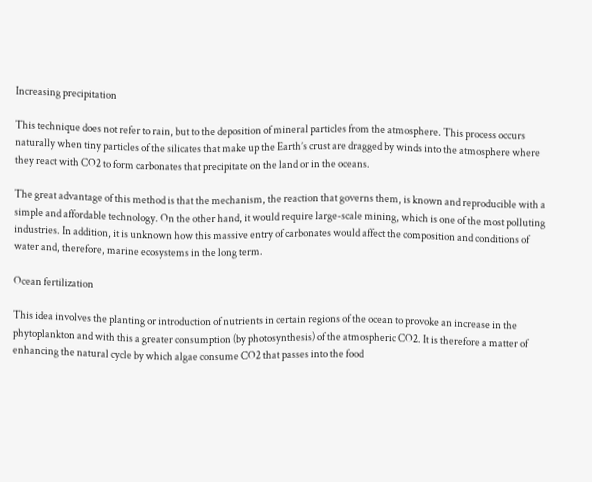Increasing precipitation

This technique does not refer to rain, but to the deposition of mineral particles from the atmosphere. This process occurs naturally when tiny particles of the silicates that make up the Earth’s crust are dragged by winds into the atmosphere where they react with CO2 to form carbonates that precipitate on the land or in the oceans.

The great advantage of this method is that the mechanism, the reaction that governs them, is known and reproducible with a simple and affordable technology. On the other hand, it would require large-scale mining, which is one of the most polluting industries. In addition, it is unknown how this massive entry of carbonates would affect the composition and conditions of water and, therefore, marine ecosystems in the long term.

Ocean fertilization

This idea involves the planting or introduction of nutrients in certain regions of the ocean to provoke an increase in the phytoplankton and with this a greater consumption (by photosynthesis) of the atmospheric CO2. It is therefore a matter of enhancing the natural cycle by which algae consume CO2 that passes into the food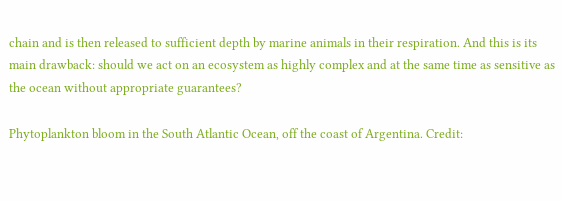chain and is then released to sufficient depth by marine animals in their respiration. And this is its main drawback: should we act on an ecosystem as highly complex and at the same time as sensitive as the ocean without appropriate guarantees?

Phytoplankton bloom in the South Atlantic Ocean, off the coast of Argentina. Credit: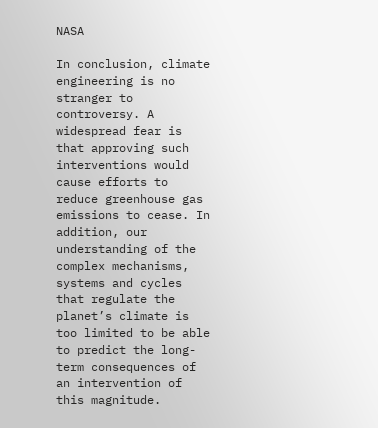NASA

In conclusion, climate engineering is no stranger to controversy. A widespread fear is that approving such interventions would cause efforts to reduce greenhouse gas emissions to cease. In addition, our understanding of the complex mechanisms, systems and cycles that regulate the planet’s climate is too limited to be able to predict the long-term consequences of an intervention of this magnitude.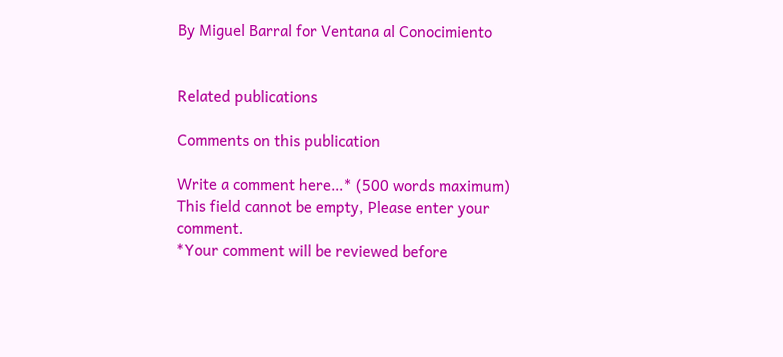By Miguel Barral for Ventana al Conocimiento


Related publications

Comments on this publication

Write a comment here…* (500 words maximum)
This field cannot be empty, Please enter your comment.
*Your comment will be reviewed before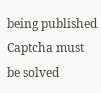being published
Captcha must be solved